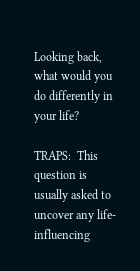Looking back, what would you do differently in your life?

TRAPS:  This question is usually asked to uncover any life-influencing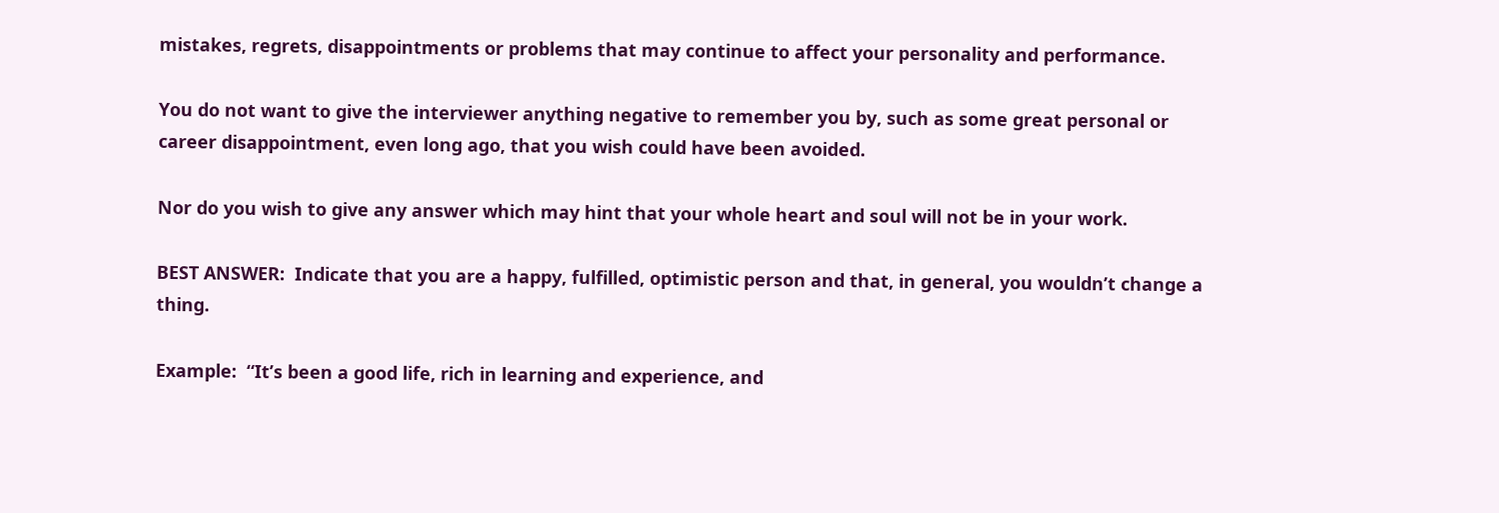mistakes, regrets, disappointments or problems that may continue to affect your personality and performance.

You do not want to give the interviewer anything negative to remember you by, such as some great personal or career disappointment, even long ago, that you wish could have been avoided.

Nor do you wish to give any answer which may hint that your whole heart and soul will not be in your work.

BEST ANSWER:  Indicate that you are a happy, fulfilled, optimistic person and that, in general, you wouldn’t change a thing.

Example:  “It’s been a good life, rich in learning and experience, and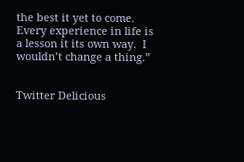the best it yet to come.  Every experience in life is a lesson it its own way.  I wouldn’t change a thing.”


Twitter Delicious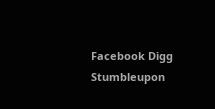Facebook Digg Stumbleupon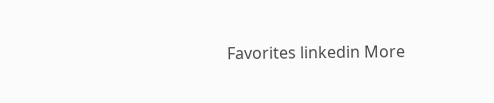Favorites linkedin More